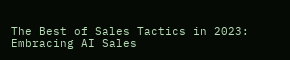The Best of Sales Tactics in 2023: Embracing AI Sales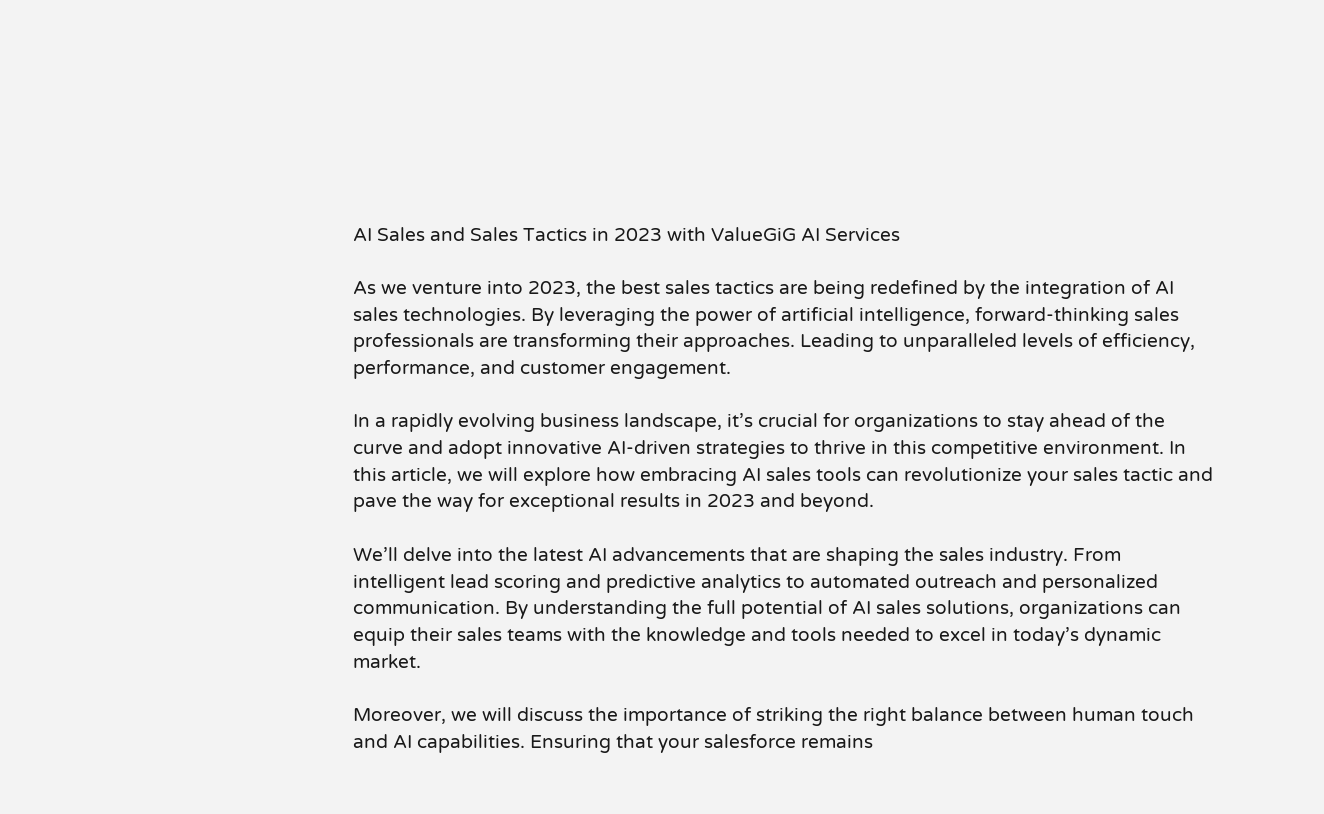AI Sales and Sales Tactics in 2023 with ValueGiG AI Services

As we venture into 2023, the best sales tactics are being redefined by the integration of AI sales technologies. By leveraging the power of artificial intelligence, forward-thinking sales professionals are transforming their approaches. Leading to unparalleled levels of efficiency, performance, and customer engagement.

In a rapidly evolving business landscape, it’s crucial for organizations to stay ahead of the curve and adopt innovative AI-driven strategies to thrive in this competitive environment. In this article, we will explore how embracing AI sales tools can revolutionize your sales tactic and pave the way for exceptional results in 2023 and beyond.

We’ll delve into the latest AI advancements that are shaping the sales industry. From intelligent lead scoring and predictive analytics to automated outreach and personalized communication. By understanding the full potential of AI sales solutions, organizations can equip their sales teams with the knowledge and tools needed to excel in today’s dynamic market.

Moreover, we will discuss the importance of striking the right balance between human touch and AI capabilities. Ensuring that your salesforce remains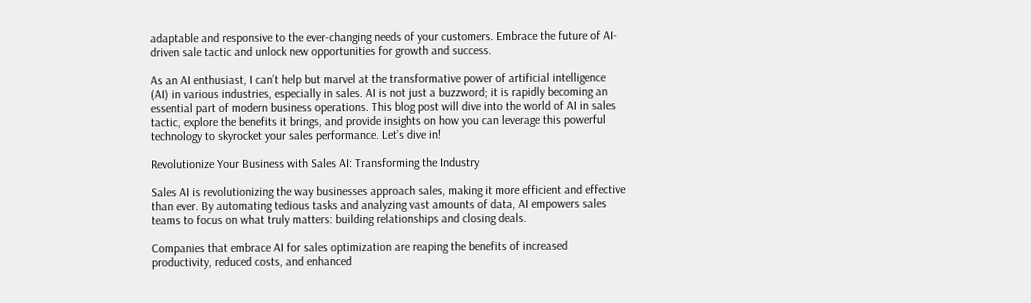adaptable and responsive to the ever-changing needs of your customers. Embrace the future of AI-driven sale tactic and unlock new opportunities for growth and success.

As an AI enthusiast, I can’t help but marvel at the transformative power of artificial intelligence (AI) in various industries, especially in sales. AI is not just a buzzword; it is rapidly becoming an essential part of modern business operations. This blog post will dive into the world of AI in sales tactic, explore the benefits it brings, and provide insights on how you can leverage this powerful technology to skyrocket your sales performance. Let’s dive in!

Revolutionize Your Business with Sales AI: Transforming the Industry

Sales AI is revolutionizing the way businesses approach sales, making it more efficient and effective than ever. By automating tedious tasks and analyzing vast amounts of data, AI empowers sales teams to focus on what truly matters: building relationships and closing deals.

Companies that embrace AI for sales optimization are reaping the benefits of increased productivity, reduced costs, and enhanced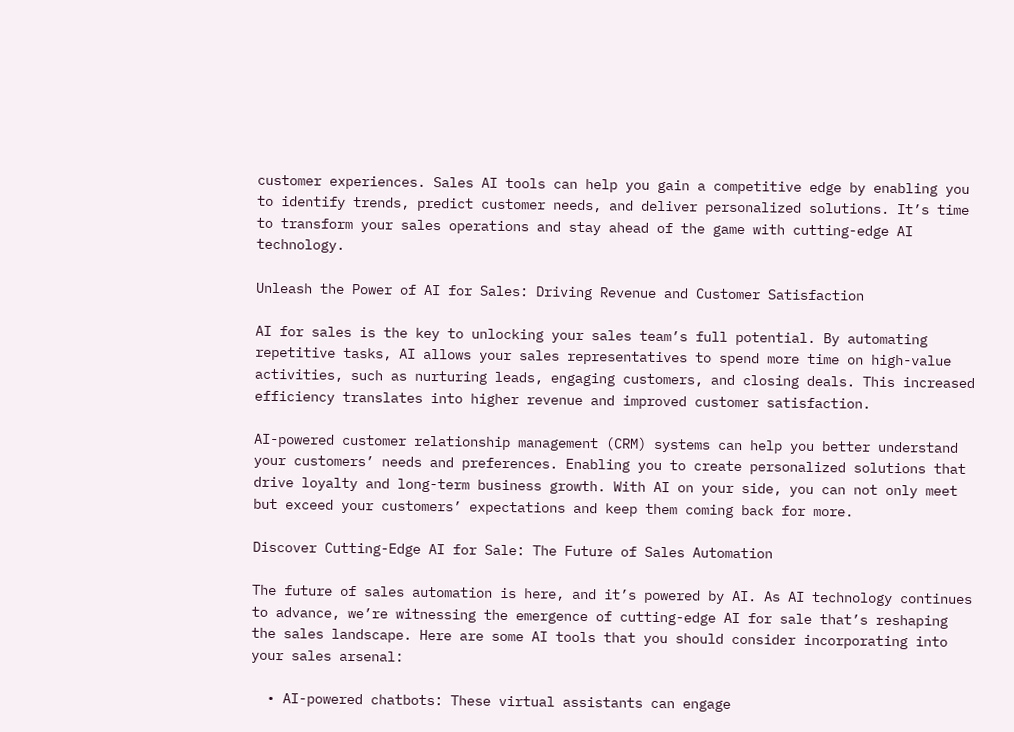customer experiences. Sales AI tools can help you gain a competitive edge by enabling you to identify trends, predict customer needs, and deliver personalized solutions. It’s time to transform your sales operations and stay ahead of the game with cutting-edge AI technology.

Unleash the Power of AI for Sales: Driving Revenue and Customer Satisfaction

AI for sales is the key to unlocking your sales team’s full potential. By automating repetitive tasks, AI allows your sales representatives to spend more time on high-value activities, such as nurturing leads, engaging customers, and closing deals. This increased efficiency translates into higher revenue and improved customer satisfaction.

AI-powered customer relationship management (CRM) systems can help you better understand your customers’ needs and preferences. Enabling you to create personalized solutions that drive loyalty and long-term business growth. With AI on your side, you can not only meet but exceed your customers’ expectations and keep them coming back for more.

Discover Cutting-Edge AI for Sale: The Future of Sales Automation

The future of sales automation is here, and it’s powered by AI. As AI technology continues to advance, we’re witnessing the emergence of cutting-edge AI for sale that’s reshaping the sales landscape. Here are some AI tools that you should consider incorporating into your sales arsenal:

  • AI-powered chatbots: These virtual assistants can engage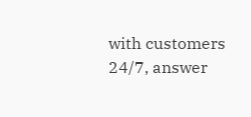with customers 24/7, answer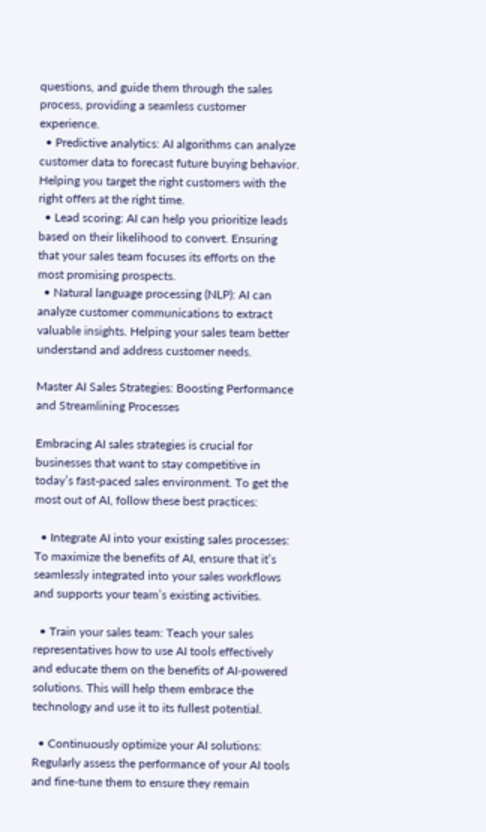questions, and guide them through the sales process, providing a seamless customer experience.
  • Predictive analytics: AI algorithms can analyze customer data to forecast future buying behavior. Helping you target the right customers with the right offers at the right time.
  • Lead scoring: AI can help you prioritize leads based on their likelihood to convert. Ensuring that your sales team focuses its efforts on the most promising prospects.
  • Natural language processing (NLP): AI can analyze customer communications to extract valuable insights. Helping your sales team better understand and address customer needs.

Master AI Sales Strategies: Boosting Performance and Streamlining Processes

Embracing AI sales strategies is crucial for businesses that want to stay competitive in today’s fast-paced sales environment. To get the most out of AI, follow these best practices:

  • Integrate AI into your existing sales processes: To maximize the benefits of AI, ensure that it’s seamlessly integrated into your sales workflows and supports your team’s existing activities.

  • Train your sales team: Teach your sales representatives how to use AI tools effectively and educate them on the benefits of AI-powered solutions. This will help them embrace the technology and use it to its fullest potential.

  • Continuously optimize your AI solutions: Regularly assess the performance of your AI tools and fine-tune them to ensure they remain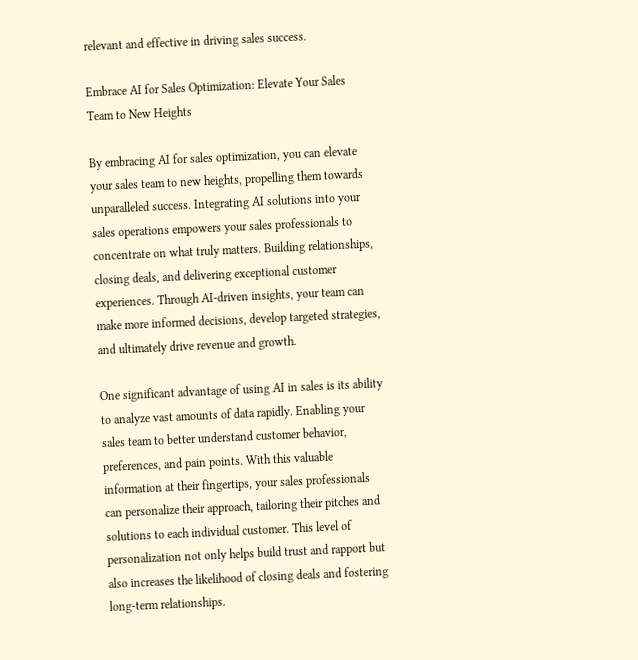relevant and effective in driving sales success.

Embrace AI for Sales Optimization: Elevate Your Sales Team to New Heights

By embracing AI for sales optimization, you can elevate your sales team to new heights, propelling them towards unparalleled success. Integrating AI solutions into your sales operations empowers your sales professionals to concentrate on what truly matters. Building relationships, closing deals, and delivering exceptional customer experiences. Through AI-driven insights, your team can make more informed decisions, develop targeted strategies, and ultimately drive revenue and growth.

One significant advantage of using AI in sales is its ability to analyze vast amounts of data rapidly. Enabling your sales team to better understand customer behavior, preferences, and pain points. With this valuable information at their fingertips, your sales professionals can personalize their approach, tailoring their pitches and solutions to each individual customer. This level of personalization not only helps build trust and rapport but also increases the likelihood of closing deals and fostering long-term relationships.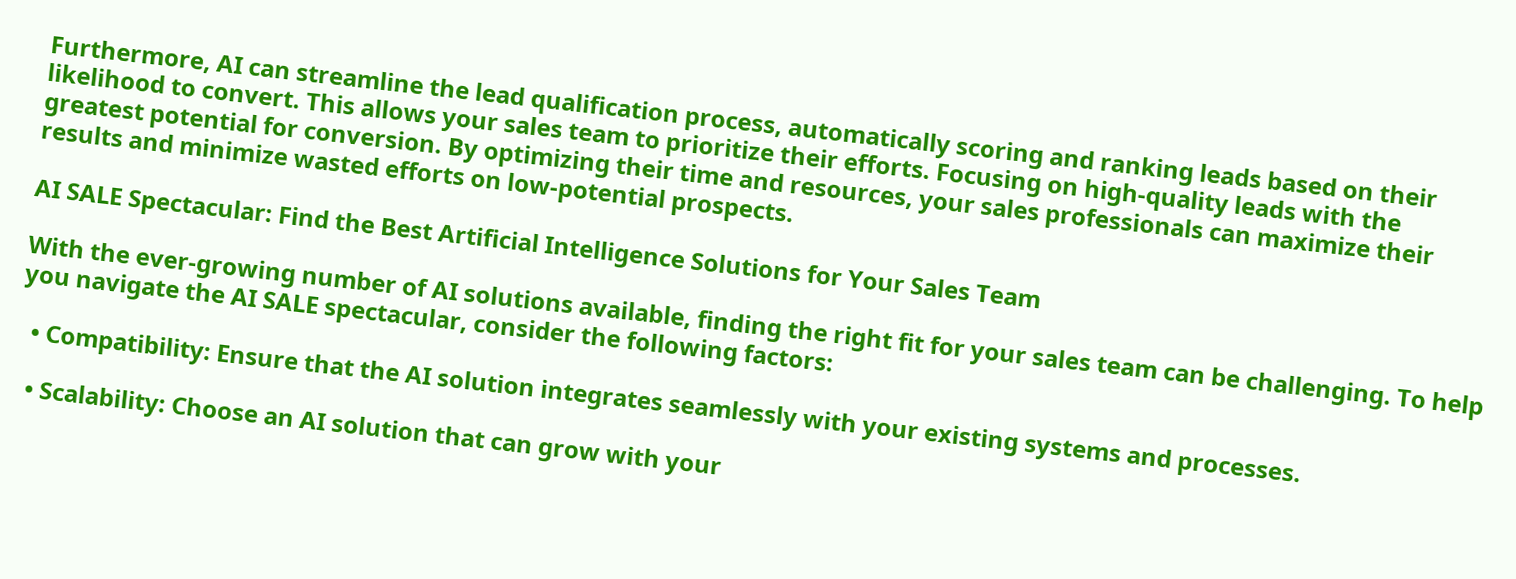Furthermore, AI can streamline the lead qualification process, automatically scoring and ranking leads based on their likelihood to convert. This allows your sales team to prioritize their efforts. Focusing on high-quality leads with the greatest potential for conversion. By optimizing their time and resources, your sales professionals can maximize their results and minimize wasted efforts on low-potential prospects.

AI SALE Spectacular: Find the Best Artificial Intelligence Solutions for Your Sales Team

With the ever-growing number of AI solutions available, finding the right fit for your sales team can be challenging. To help you navigate the AI SALE spectacular, consider the following factors:

  • Compatibility: Ensure that the AI solution integrates seamlessly with your existing systems and processes.

  • Scalability: Choose an AI solution that can grow with your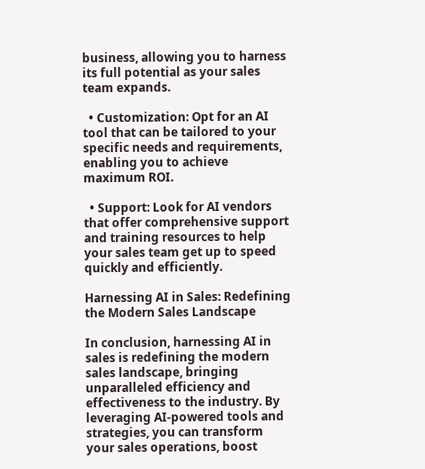business, allowing you to harness its full potential as your sales team expands.

  • Customization: Opt for an AI tool that can be tailored to your specific needs and requirements, enabling you to achieve maximum ROI.

  • Support: Look for AI vendors that offer comprehensive support and training resources to help your sales team get up to speed quickly and efficiently.

Harnessing AI in Sales: Redefining the Modern Sales Landscape

In conclusion, harnessing AI in sales is redefining the modern sales landscape, bringing unparalleled efficiency and effectiveness to the industry. By leveraging AI-powered tools and strategies, you can transform your sales operations, boost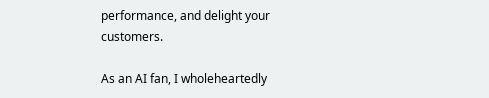performance, and delight your customers.

As an AI fan, I wholeheartedly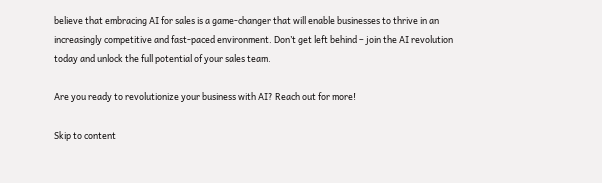believe that embracing AI for sales is a game-changer that will enable businesses to thrive in an increasingly competitive and fast-paced environment. Don’t get left behind – join the AI revolution today and unlock the full potential of your sales team.

Are you ready to revolutionize your business with AI? Reach out for more!

Skip to content